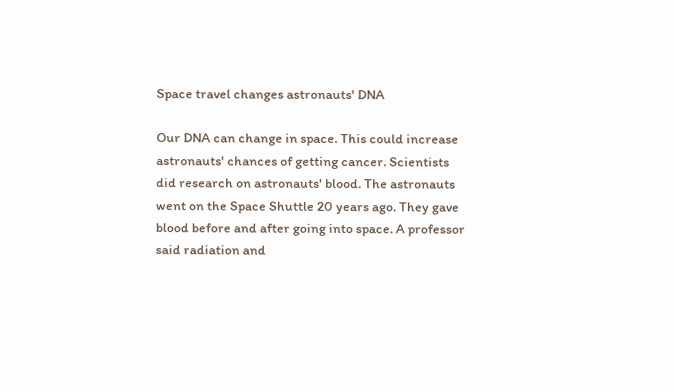Space travel changes astronauts' DNA

Our DNA can change in space. This could increase astronauts' chances of getting cancer. Scientists did research on astronauts' blood. The astronauts went on the Space Shuttle 20 years ago. They gave blood before and after going into space. A professor said radiation and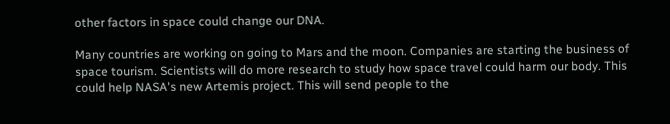other factors in space could change our DNA.

Many countries are working on going to Mars and the moon. Companies are starting the business of space tourism. Scientists will do more research to study how space travel could harm our body. This could help NASA's new Artemis project. This will send people to the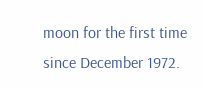moon for the first time since December 1972.